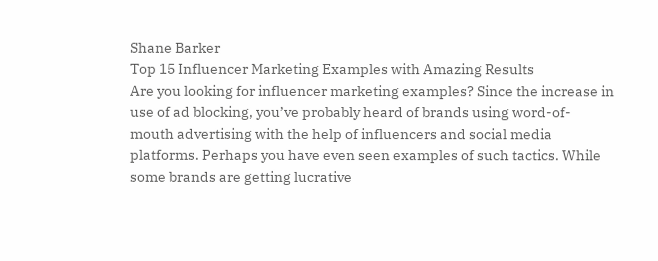Shane Barker
Top 15 Influencer Marketing Examples with Amazing Results
Are you looking for influencer marketing examples? Since the increase in use of ad blocking, you’ve probably heard of brands using word-of-mouth advertising with the help of influencers and social media platforms. Perhaps you have even seen examples of such tactics. While some brands are getting lucrative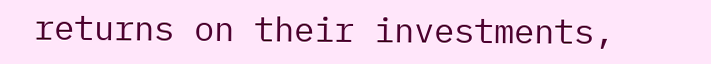returns on their investments,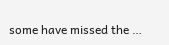some have missed the …